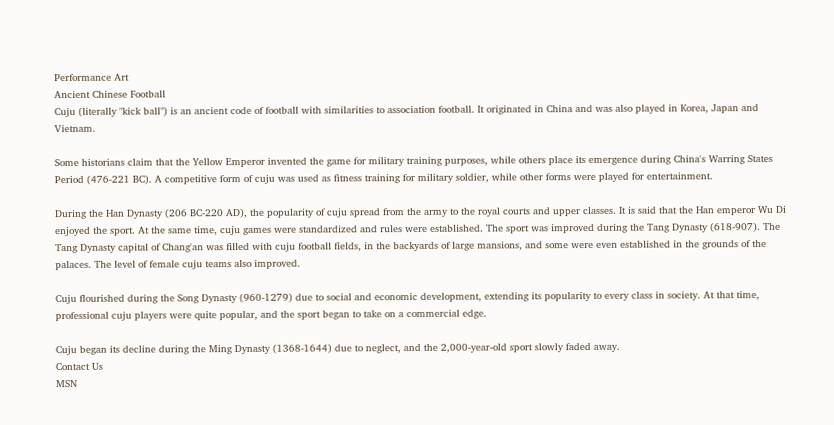Performance Art
Ancient Chinese Football
Cuju (literally "kick ball") is an ancient code of football with similarities to association football. It originated in China and was also played in Korea, Japan and Vietnam.

Some historians claim that the Yellow Emperor invented the game for military training purposes, while others place its emergence during China's Warring States Period (476-221 BC). A competitive form of cuju was used as fitness training for military soldier, while other forms were played for entertainment.

During the Han Dynasty (206 BC-220 AD), the popularity of cuju spread from the army to the royal courts and upper classes. It is said that the Han emperor Wu Di enjoyed the sport. At the same time, cuju games were standardized and rules were established. The sport was improved during the Tang Dynasty (618-907). The Tang Dynasty capital of Chang'an was filled with cuju football fields, in the backyards of large mansions, and some were even established in the grounds of the palaces. The level of female cuju teams also improved.

Cuju flourished during the Song Dynasty (960-1279) due to social and economic development, extending its popularity to every class in society. At that time, professional cuju players were quite popular, and the sport began to take on a commercial edge.

Cuju began its decline during the Ming Dynasty (1368-1644) due to neglect, and the 2,000-year-old sport slowly faded away.
Contact Us
MSN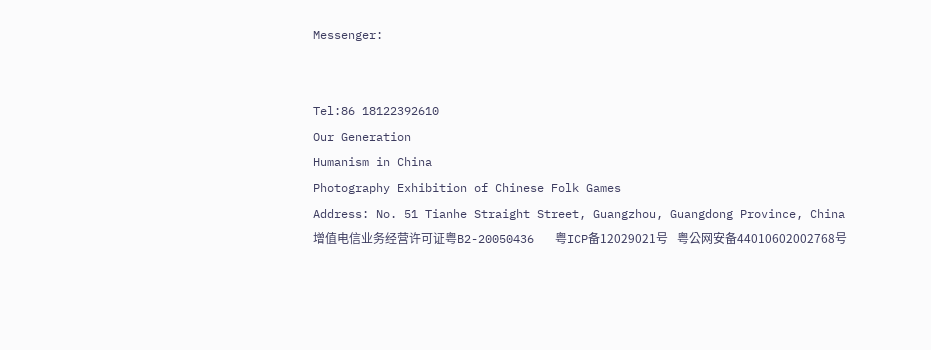Messenger:


Tel:86 18122392610
Our Generation
Humanism in China
Photography Exhibition of Chinese Folk Games
Address: No. 51 Tianhe Straight Street, Guangzhou, Guangdong Province, China
增值电信业务经营许可证粤B2-20050436   粤ICP备12029021号   粤公网安备44010602002768号